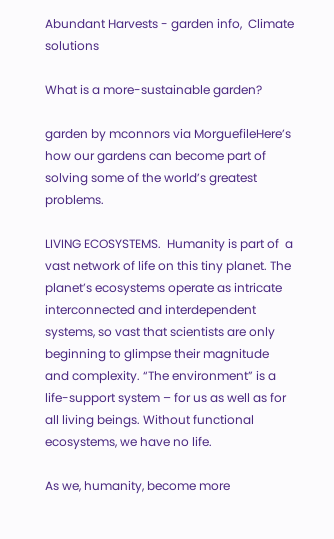Abundant Harvests - garden info,  Climate solutions

What is a more-sustainable garden?

garden by mconnors via MorguefileHere’s how our gardens can become part of solving some of the world’s greatest problems.

LIVING ECOSYSTEMS.  Humanity is part of  a vast network of life on this tiny planet. The planet’s ecosystems operate as intricate interconnected and interdependent systems, so vast that scientists are only beginning to glimpse their magnitude and complexity. “The environment” is a life-support system – for us as well as for all living beings. Without functional ecosystems, we have no life.

As we, humanity, become more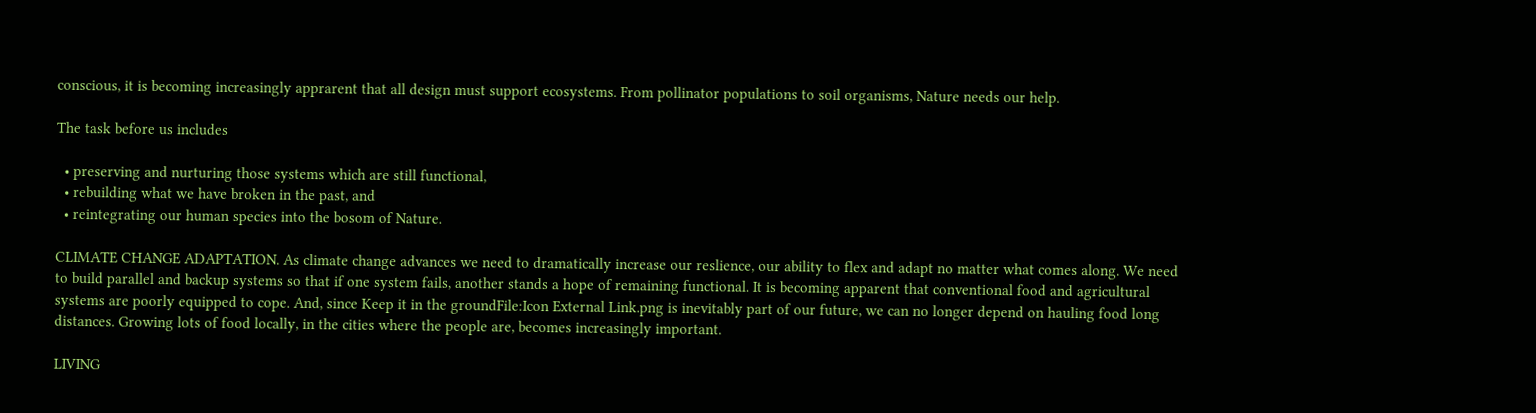conscious, it is becoming increasingly apprarent that all design must support ecosystems. From pollinator populations to soil organisms, Nature needs our help.

The task before us includes

  • preserving and nurturing those systems which are still functional,
  • rebuilding what we have broken in the past, and
  • reintegrating our human species into the bosom of Nature.

CLIMATE CHANGE ADAPTATION. As climate change advances we need to dramatically increase our reslience, our ability to flex and adapt no matter what comes along. We need to build parallel and backup systems so that if one system fails, another stands a hope of remaining functional. It is becoming apparent that conventional food and agricultural systems are poorly equipped to cope. And, since Keep it in the groundFile:Icon External Link.png is inevitably part of our future, we can no longer depend on hauling food long distances. Growing lots of food locally, in the cities where the people are, becomes increasingly important.

LIVING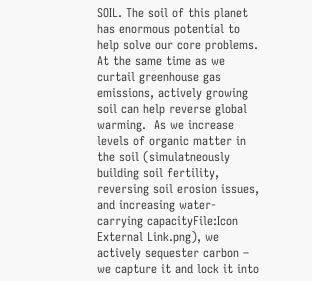SOIL. The soil of this planet has enormous potential to help solve our core problems. At the same time as we curtail greenhouse gas emissions, actively growing soil can help reverse global warming.  As we increase levels of organic matter in the soil (simulatneously building soil fertility, reversing soil erosion issues, and increasing water-carrying capacityFile:Icon External Link.png), we actively sequester carbon – we capture it and lock it into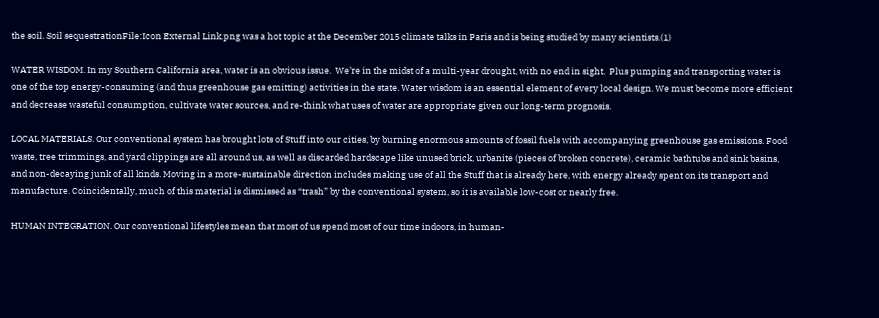the soil. Soil sequestrationFile:Icon External Link.png was a hot topic at the December 2015 climate talks in Paris and is being studied by many scientists.(1)

WATER WISDOM. In my Southern California area, water is an obvious issue.  We’re in the midst of a multi-year drought, with no end in sight.  Plus pumping and transporting water is one of the top energy-consuming (and thus greenhouse gas emitting) activities in the state. Water wisdom is an essential element of every local design. We must become more efficient and decrease wasteful consumption, cultivate water sources, and re-think what uses of water are appropriate given our long-term prognosis.

LOCAL MATERIALS. Our conventional system has brought lots of Stuff into our cities, by burning enormous amounts of fossil fuels with accompanying greenhouse gas emissions. Food waste, tree trimmings, and yard clippings are all around us, as well as discarded hardscape like unused brick, urbanite (pieces of broken concrete), ceramic bathtubs and sink basins, and non-decaying junk of all kinds. Moving in a more-sustainable direction includes making use of all the Stuff that is already here, with energy already spent on its transport and manufacture. Coincidentally, much of this material is dismissed as “trash” by the conventional system, so it is available low-cost or nearly free.

HUMAN INTEGRATION. Our conventional lifestyles mean that most of us spend most of our time indoors, in human-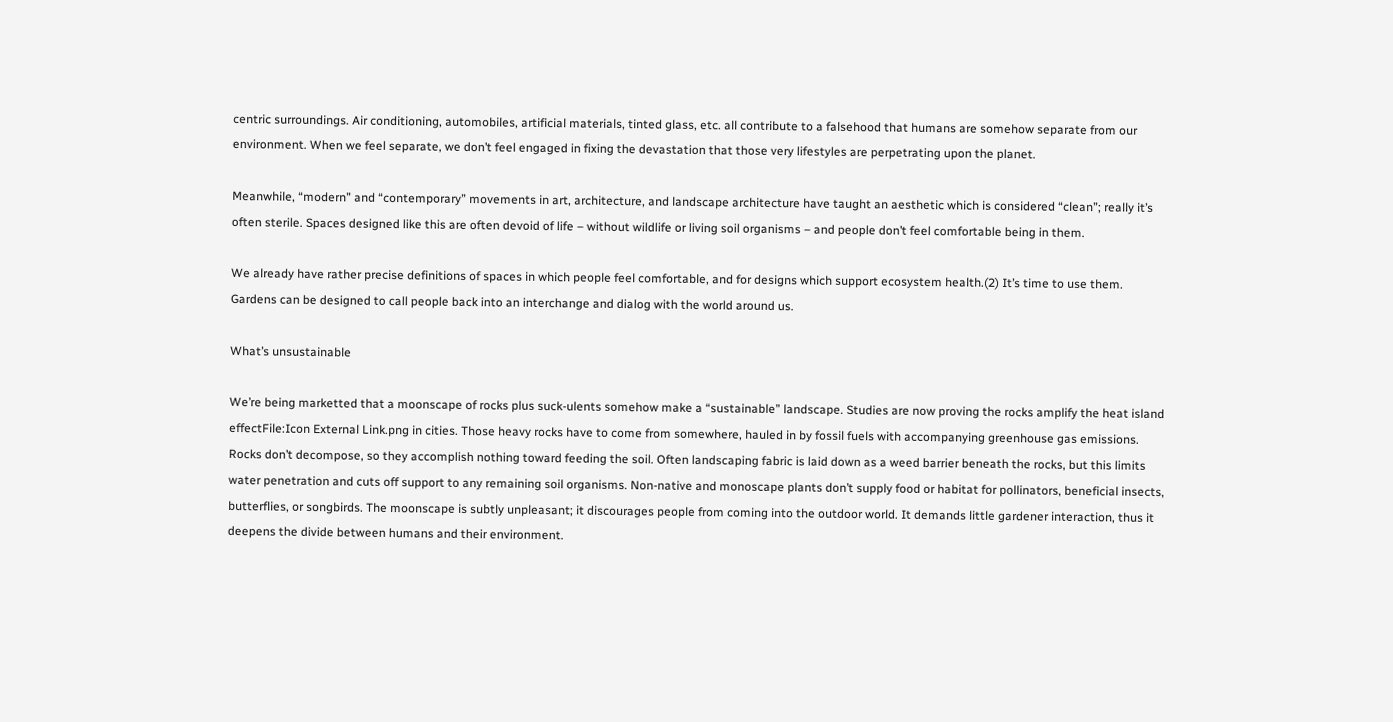centric surroundings. Air conditioning, automobiles, artificial materials, tinted glass, etc. all contribute to a falsehood that humans are somehow separate from our environment. When we feel separate, we don’t feel engaged in fixing the devastation that those very lifestyles are perpetrating upon the planet.

Meanwhile, “modern” and “contemporary” movements in art, architecture, and landscape architecture have taught an aesthetic which is considered “clean”; really it’s often sterile. Spaces designed like this are often devoid of life – without wildlife or living soil organisms – and people don’t feel comfortable being in them.

We already have rather precise definitions of spaces in which people feel comfortable, and for designs which support ecosystem health.(2) It’s time to use them. Gardens can be designed to call people back into an interchange and dialog with the world around us.

What’s unsustainable

We’re being marketted that a moonscape of rocks plus suck-ulents somehow make a “sustainable” landscape. Studies are now proving the rocks amplify the heat island effectFile:Icon External Link.png in cities. Those heavy rocks have to come from somewhere, hauled in by fossil fuels with accompanying greenhouse gas emissions.  Rocks don’t decompose, so they accomplish nothing toward feeding the soil. Often landscaping fabric is laid down as a weed barrier beneath the rocks, but this limits water penetration and cuts off support to any remaining soil organisms. Non-native and monoscape plants don’t supply food or habitat for pollinators, beneficial insects, butterflies, or songbirds. The moonscape is subtly unpleasant; it discourages people from coming into the outdoor world. It demands little gardener interaction, thus it deepens the divide between humans and their environment.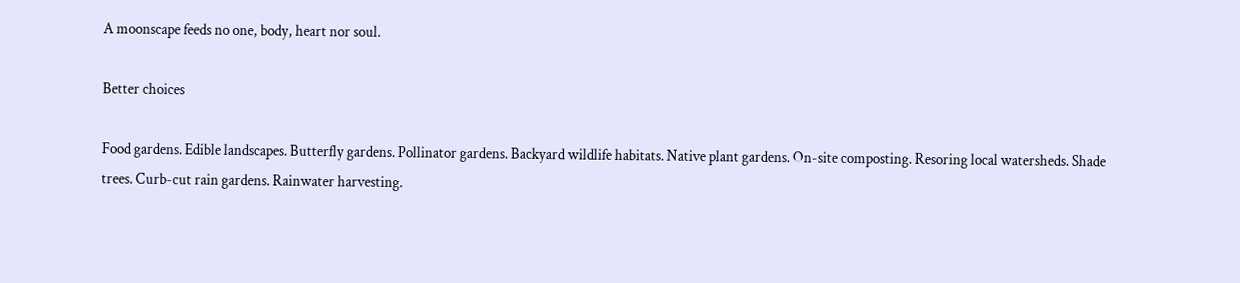A moonscape feeds no one, body, heart nor soul.

Better choices

Food gardens. Edible landscapes. Butterfly gardens. Pollinator gardens. Backyard wildlife habitats. Native plant gardens. On-site composting. Resoring local watersheds. Shade trees. Curb-cut rain gardens. Rainwater harvesting.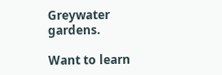Greywater gardens.

Want to learn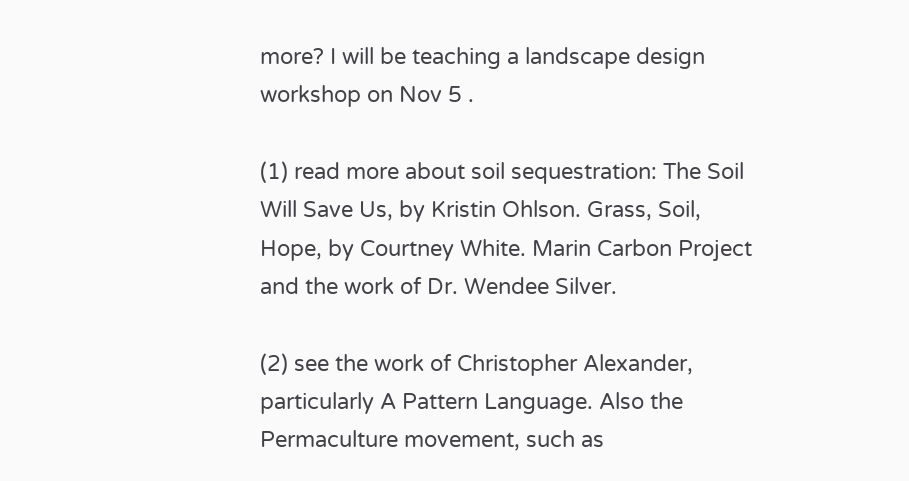more? I will be teaching a landscape design workshop on Nov 5 .

(1) read more about soil sequestration: The Soil Will Save Us, by Kristin Ohlson. Grass, Soil, Hope, by Courtney White. Marin Carbon Project and the work of Dr. Wendee Silver.

(2) see the work of Christopher Alexander, particularly A Pattern Language. Also the  Permaculture movement, such as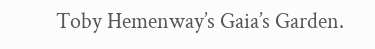Toby Hemenway’s Gaia’s Garden.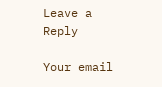Leave a Reply

Your email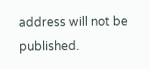address will not be published.